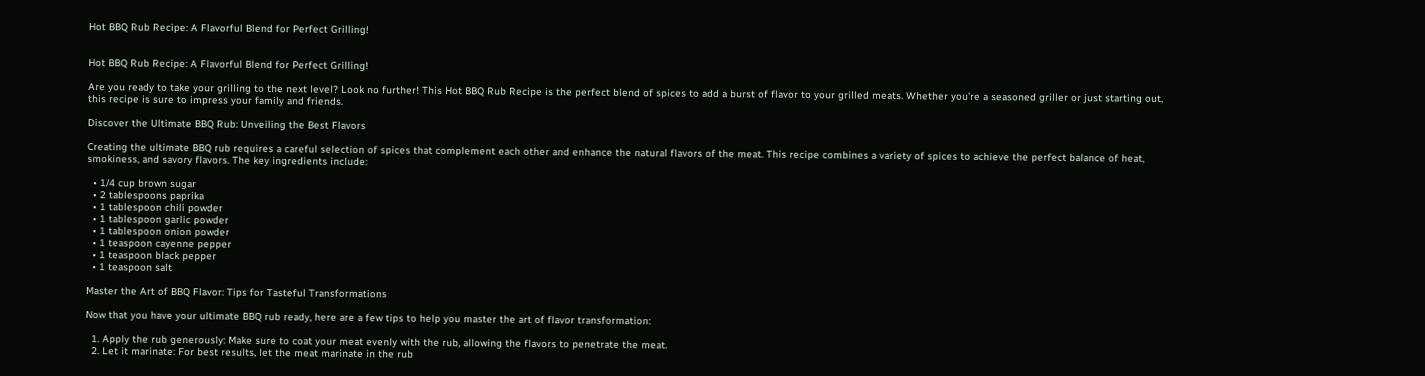Hot BBQ Rub Recipe: A Flavorful Blend for Perfect Grilling!


Hot BBQ Rub Recipe: A Flavorful Blend for Perfect Grilling!

Are you ready to take your grilling to the next level? Look no further! This Hot BBQ Rub Recipe is the perfect blend of spices to add a burst of flavor to your grilled meats. Whether you’re a seasoned griller or just starting out, this recipe is sure to impress your family and friends.

Discover the Ultimate BBQ Rub: Unveiling the Best Flavors

Creating the ultimate BBQ rub requires a careful selection of spices that complement each other and enhance the natural flavors of the meat. This recipe combines a variety of spices to achieve the perfect balance of heat, smokiness, and savory flavors. The key ingredients include:

  • 1/4 cup brown sugar
  • 2 tablespoons paprika
  • 1 tablespoon chili powder
  • 1 tablespoon garlic powder
  • 1 tablespoon onion powder
  • 1 teaspoon cayenne pepper
  • 1 teaspoon black pepper
  • 1 teaspoon salt

Master the Art of BBQ Flavor: Tips for Tasteful Transformations

Now that you have your ultimate BBQ rub ready, here are a few tips to help you master the art of flavor transformation:

  1. Apply the rub generously: Make sure to coat your meat evenly with the rub, allowing the flavors to penetrate the meat.
  2. Let it marinate: For best results, let the meat marinate in the rub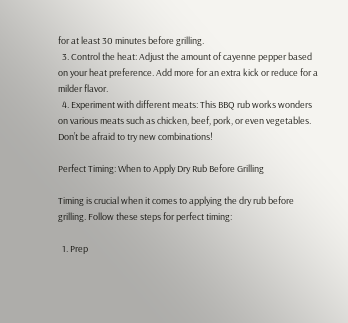for at least 30 minutes before grilling.
  3. Control the heat: Adjust the amount of cayenne pepper based on your heat preference. Add more for an extra kick or reduce for a milder flavor.
  4. Experiment with different meats: This BBQ rub works wonders on various meats such as chicken, beef, pork, or even vegetables. Don’t be afraid to try new combinations!

Perfect Timing: When to Apply Dry Rub Before Grilling

Timing is crucial when it comes to applying the dry rub before grilling. Follow these steps for perfect timing:

  1. Prep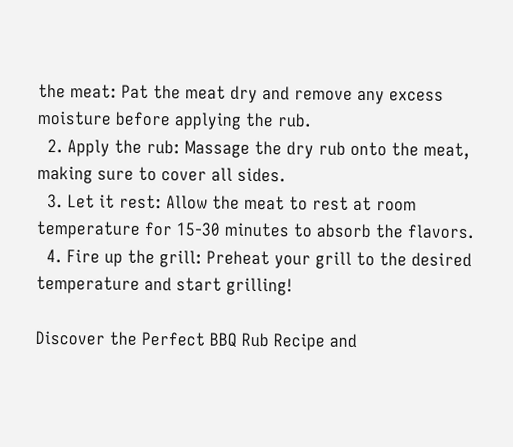the meat: Pat the meat dry and remove any excess moisture before applying the rub.
  2. Apply the rub: Massage the dry rub onto the meat, making sure to cover all sides.
  3. Let it rest: Allow the meat to rest at room temperature for 15-30 minutes to absorb the flavors.
  4. Fire up the grill: Preheat your grill to the desired temperature and start grilling!

Discover the Perfect BBQ Rub Recipe and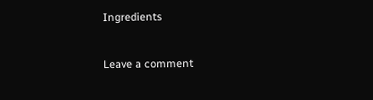Ingredients

Leave a comment